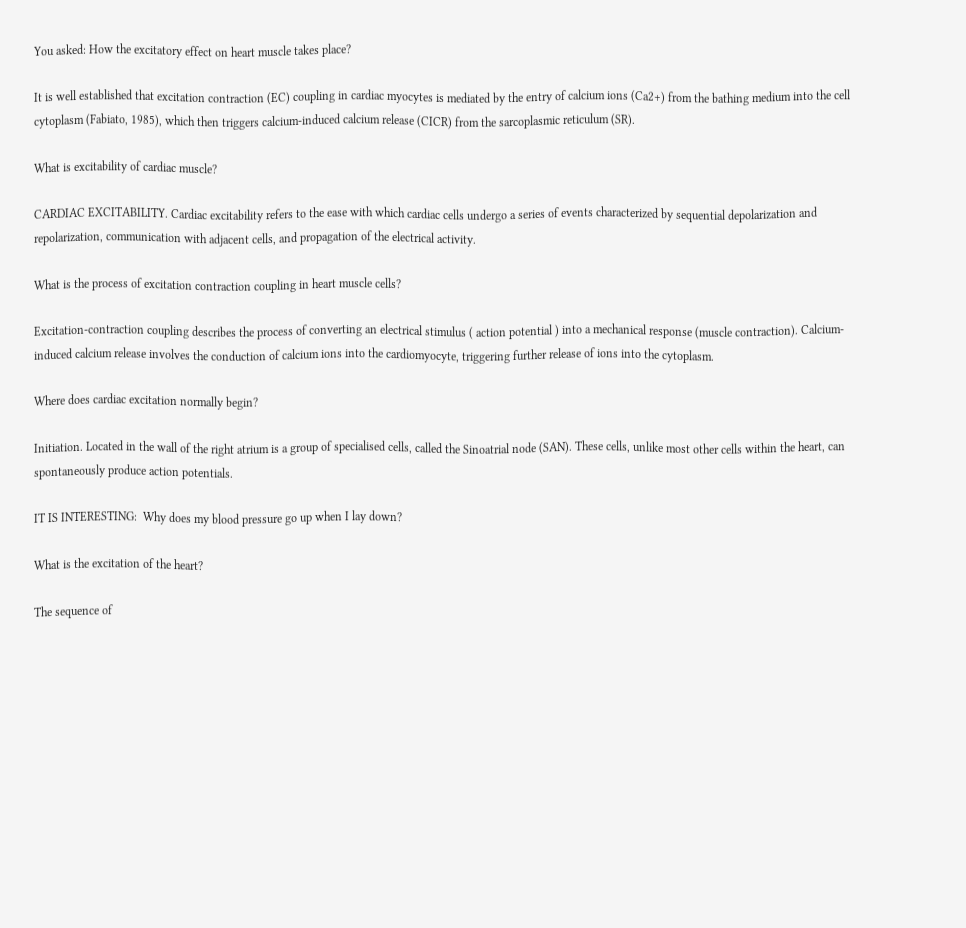You asked: How the excitatory effect on heart muscle takes place?

It is well established that excitation contraction (EC) coupling in cardiac myocytes is mediated by the entry of calcium ions (Ca2+) from the bathing medium into the cell cytoplasm (Fabiato, 1985), which then triggers calcium-induced calcium release (CICR) from the sarcoplasmic reticulum (SR).

What is excitability of cardiac muscle?

CARDIAC EXCITABILITY. Cardiac excitability refers to the ease with which cardiac cells undergo a series of events characterized by sequential depolarization and repolarization, communication with adjacent cells, and propagation of the electrical activity.

What is the process of excitation contraction coupling in heart muscle cells?

Excitation-contraction coupling describes the process of converting an electrical stimulus ( action potential ) into a mechanical response (muscle contraction). Calcium-induced calcium release involves the conduction of calcium ions into the cardiomyocyte, triggering further release of ions into the cytoplasm.

Where does cardiac excitation normally begin?

Initiation. Located in the wall of the right atrium is a group of specialised cells, called the Sinoatrial node (SAN). These cells, unlike most other cells within the heart, can spontaneously produce action potentials.

IT IS INTERESTING:  Why does my blood pressure go up when I lay down?

What is the excitation of the heart?

The sequence of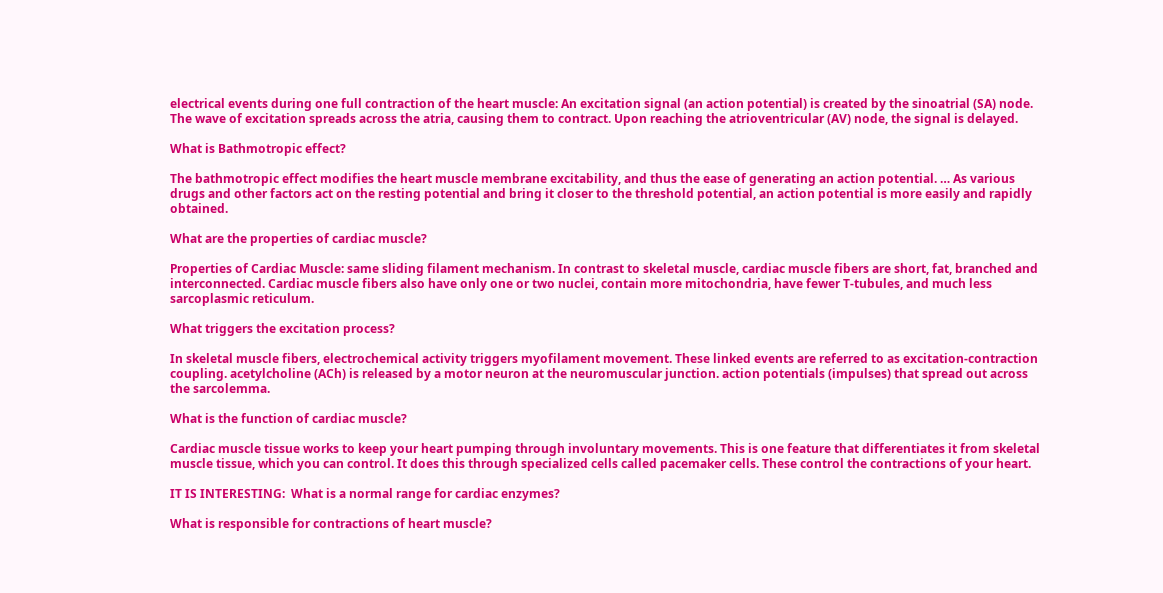electrical events during one full contraction of the heart muscle: An excitation signal (an action potential) is created by the sinoatrial (SA) node. The wave of excitation spreads across the atria, causing them to contract. Upon reaching the atrioventricular (AV) node, the signal is delayed.

What is Bathmotropic effect?

The bathmotropic effect modifies the heart muscle membrane excitability, and thus the ease of generating an action potential. … As various drugs and other factors act on the resting potential and bring it closer to the threshold potential, an action potential is more easily and rapidly obtained.

What are the properties of cardiac muscle?

Properties of Cardiac Muscle: same sliding filament mechanism. In contrast to skeletal muscle, cardiac muscle fibers are short, fat, branched and interconnected. Cardiac muscle fibers also have only one or two nuclei, contain more mitochondria, have fewer T-tubules, and much less sarcoplasmic reticulum.

What triggers the excitation process?

In skeletal muscle fibers, electrochemical activity triggers myofilament movement. These linked events are referred to as excitation-contraction coupling. acetylcholine (ACh) is released by a motor neuron at the neuromuscular junction. action potentials (impulses) that spread out across the sarcolemma.

What is the function of cardiac muscle?

Cardiac muscle tissue works to keep your heart pumping through involuntary movements. This is one feature that differentiates it from skeletal muscle tissue, which you can control. It does this through specialized cells called pacemaker cells. These control the contractions of your heart.

IT IS INTERESTING:  What is a normal range for cardiac enzymes?

What is responsible for contractions of heart muscle?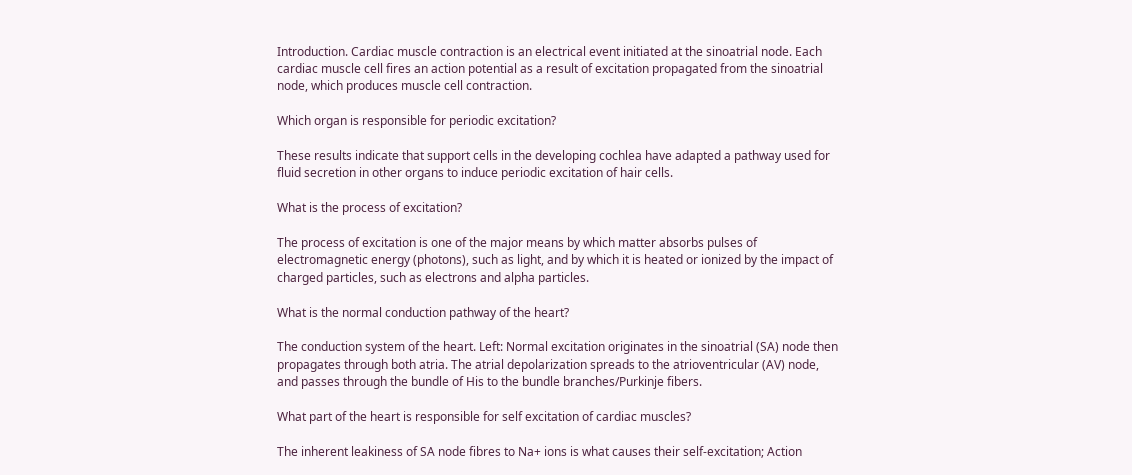Introduction. Cardiac muscle contraction is an electrical event initiated at the sinoatrial node. Each cardiac muscle cell fires an action potential as a result of excitation propagated from the sinoatrial node, which produces muscle cell contraction.

Which organ is responsible for periodic excitation?

These results indicate that support cells in the developing cochlea have adapted a pathway used for fluid secretion in other organs to induce periodic excitation of hair cells.

What is the process of excitation?

The process of excitation is one of the major means by which matter absorbs pulses of electromagnetic energy (photons), such as light, and by which it is heated or ionized by the impact of charged particles, such as electrons and alpha particles.

What is the normal conduction pathway of the heart?

The conduction system of the heart. Left: Normal excitation originates in the sinoatrial (SA) node then propagates through both atria. The atrial depolarization spreads to the atrioventricular (AV) node, and passes through the bundle of His to the bundle branches/Purkinje fibers.

What part of the heart is responsible for self excitation of cardiac muscles?

The inherent leakiness of SA node fibres to Na+ ions is what causes their self-excitation; Action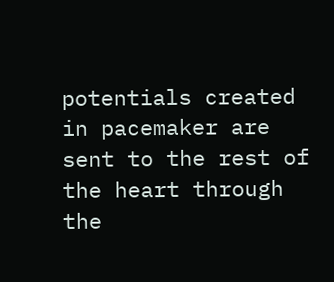potentials created in pacemaker are sent to the rest of the heart through the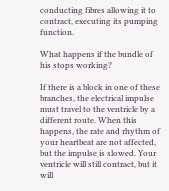conducting fibres allowing it to contract, executing its pumping function.

What happens if the bundle of his stops working?

If there is a block in one of these branches, the electrical impulse must travel to the ventricle by a different route. When this happens, the rate and rhythm of your heartbeat are not affected, but the impulse is slowed. Your ventricle will still contract, but it will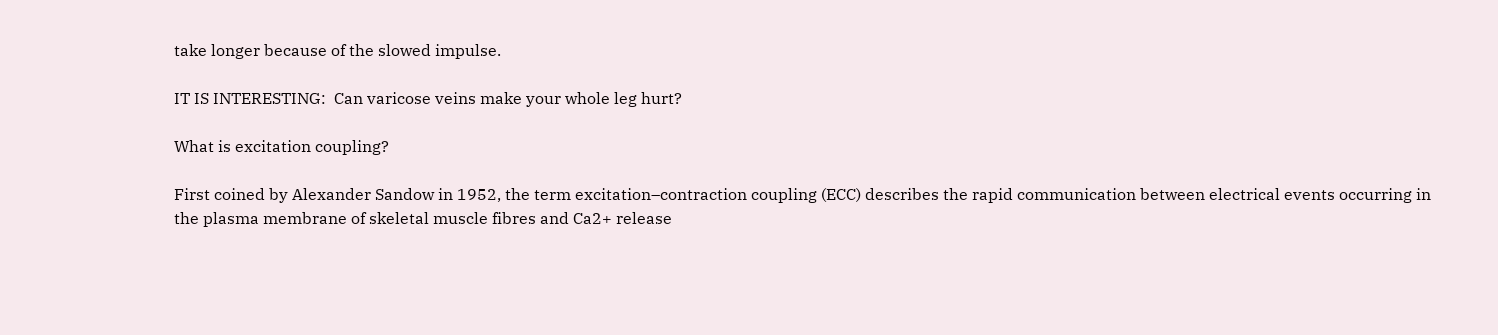take longer because of the slowed impulse.

IT IS INTERESTING:  Can varicose veins make your whole leg hurt?

What is excitation coupling?

First coined by Alexander Sandow in 1952, the term excitation–contraction coupling (ECC) describes the rapid communication between electrical events occurring in the plasma membrane of skeletal muscle fibres and Ca2+ release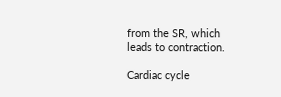from the SR, which leads to contraction.

Cardiac cycle